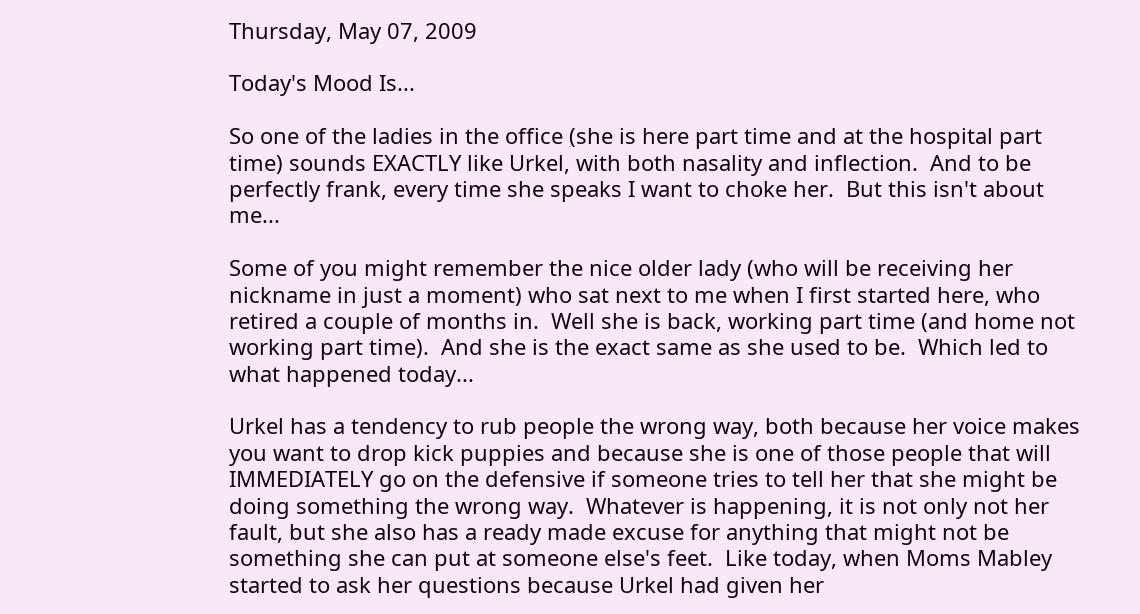Thursday, May 07, 2009

Today's Mood Is...

So one of the ladies in the office (she is here part time and at the hospital part time) sounds EXACTLY like Urkel, with both nasality and inflection.  And to be perfectly frank, every time she speaks I want to choke her.  But this isn't about me...

Some of you might remember the nice older lady (who will be receiving her nickname in just a moment) who sat next to me when I first started here, who retired a couple of months in.  Well she is back, working part time (and home not working part time).  And she is the exact same as she used to be.  Which led to what happened today...

Urkel has a tendency to rub people the wrong way, both because her voice makes you want to drop kick puppies and because she is one of those people that will IMMEDIATELY go on the defensive if someone tries to tell her that she might be doing something the wrong way.  Whatever is happening, it is not only not her fault, but she also has a ready made excuse for anything that might not be something she can put at someone else's feet.  Like today, when Moms Mabley started to ask her questions because Urkel had given her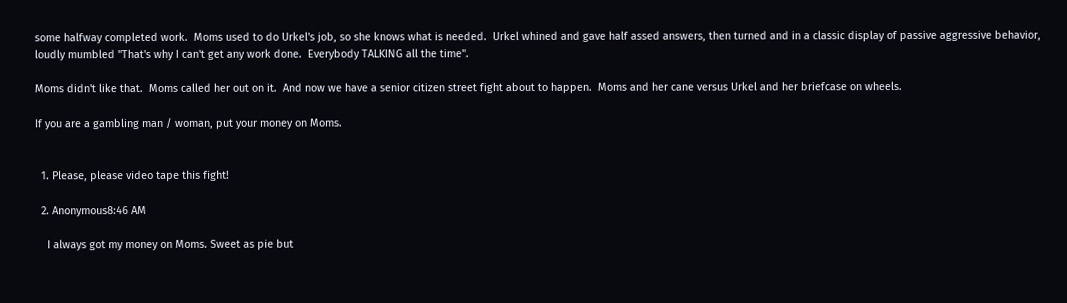some halfway completed work.  Moms used to do Urkel's job, so she knows what is needed.  Urkel whined and gave half assed answers, then turned and in a classic display of passive aggressive behavior, loudly mumbled "That's why I can't get any work done.  Everybody TALKING all the time".

Moms didn't like that.  Moms called her out on it.  And now we have a senior citizen street fight about to happen.  Moms and her cane versus Urkel and her briefcase on wheels.

If you are a gambling man / woman, put your money on Moms.


  1. Please, please video tape this fight!

  2. Anonymous8:46 AM

    I always got my money on Moms. Sweet as pie but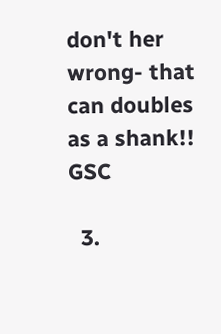don't her wrong- that can doubles as a shank!! GSC

  3.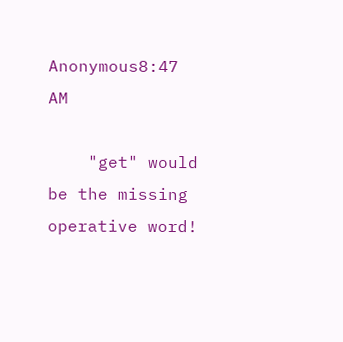Anonymous8:47 AM

    "get" would be the missing operative word!